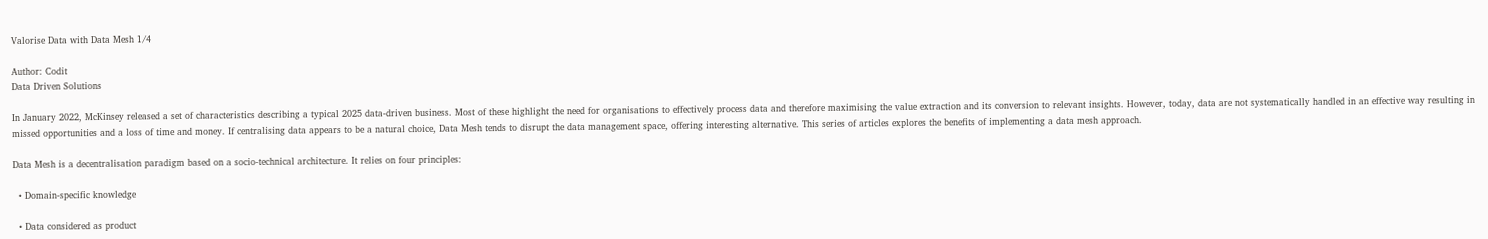Valorise Data with Data Mesh 1/4

Author: Codit
Data Driven Solutions

In January 2022, McKinsey released a set of characteristics describing a typical 2025 data-driven business. Most of these highlight the need for organisations to effectively process data and therefore maximising the value extraction and its conversion to relevant insights. However, today, data are not systematically handled in an effective way resulting in missed opportunities and a loss of time and money. If centralising data appears to be a natural choice, Data Mesh tends to disrupt the data management space, offering interesting alternative. This series of articles explores the benefits of implementing a data mesh approach.

Data Mesh is a decentralisation paradigm based on a socio-technical architecture. It relies on four principles:

  • Domain-specific knowledge

  • Data considered as product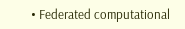• Federated computational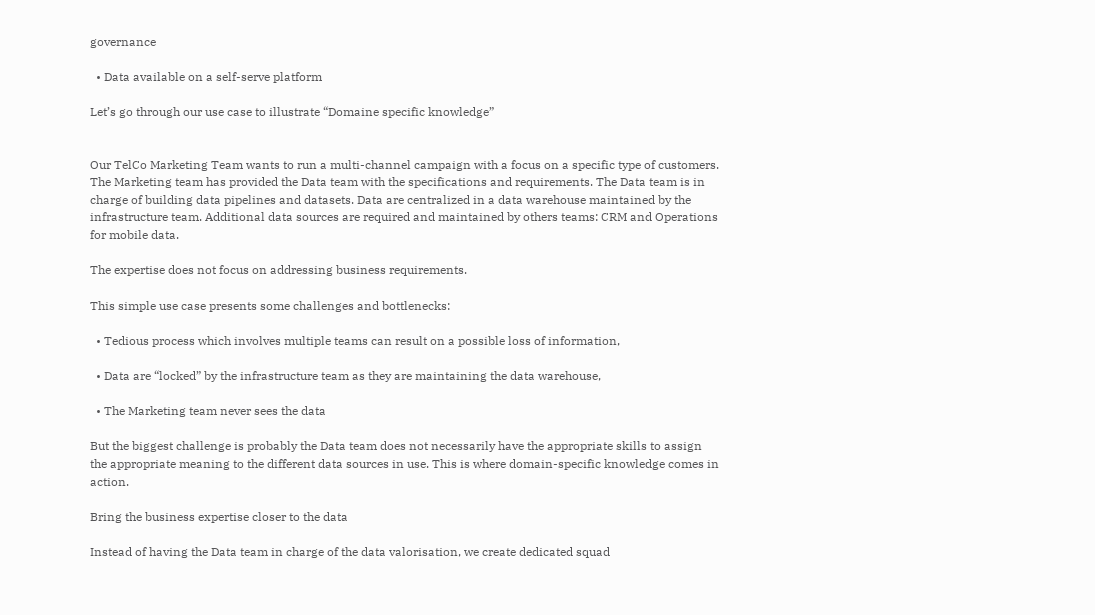governance

  • Data available on a self-serve platform

Let’s go through our use case to illustrate “Domaine specific knowledge”


Our TelCo Marketing Team wants to run a multi-channel campaign with a focus on a specific type of customers. The Marketing team has provided the Data team with the specifications and requirements. The Data team is in charge of building data pipelines and datasets. Data are centralized in a data warehouse maintained by the infrastructure team. Additional data sources are required and maintained by others teams: CRM and Operations for mobile data.

The expertise does not focus on addressing business requirements.

This simple use case presents some challenges and bottlenecks:

  • Tedious process which involves multiple teams can result on a possible loss of information,

  • Data are “locked” by the infrastructure team as they are maintaining the data warehouse,

  • The Marketing team never sees the data

But the biggest challenge is probably the Data team does not necessarily have the appropriate skills to assign the appropriate meaning to the different data sources in use. This is where domain-specific knowledge comes in action.

Bring the business expertise closer to the data

Instead of having the Data team in charge of the data valorisation, we create dedicated squad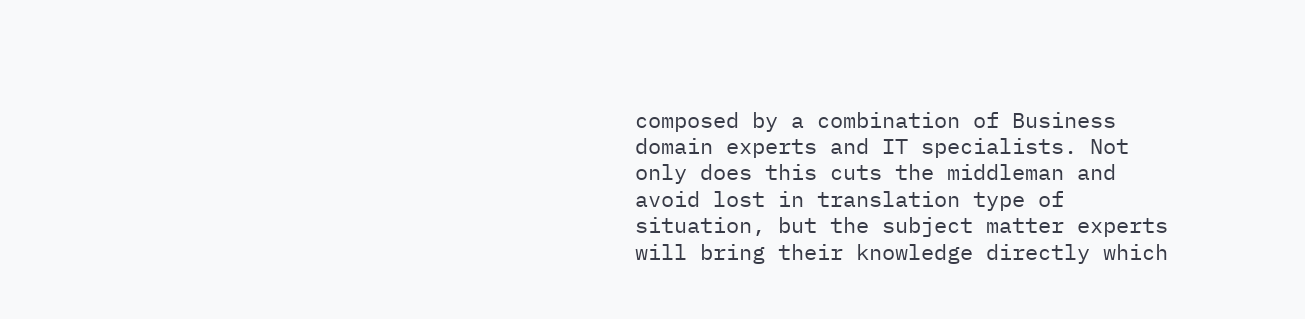composed by a combination of Business domain experts and IT specialists. Not only does this cuts the middleman and avoid lost in translation type of situation, but the subject matter experts will bring their knowledge directly which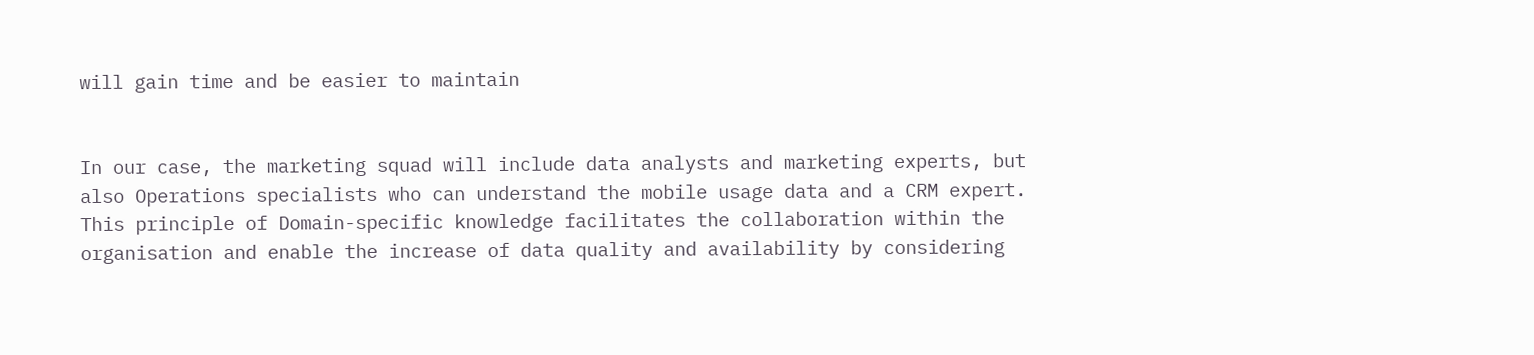will gain time and be easier to maintain


In our case, the marketing squad will include data analysts and marketing experts, but also Operations specialists who can understand the mobile usage data and a CRM expert. This principle of Domain-specific knowledge facilitates the collaboration within the organisation and enable the increase of data quality and availability by considering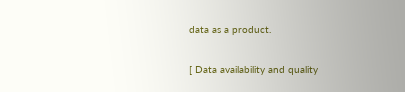data as a product.

[ Data availability and quality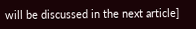will be discussed in the next article]